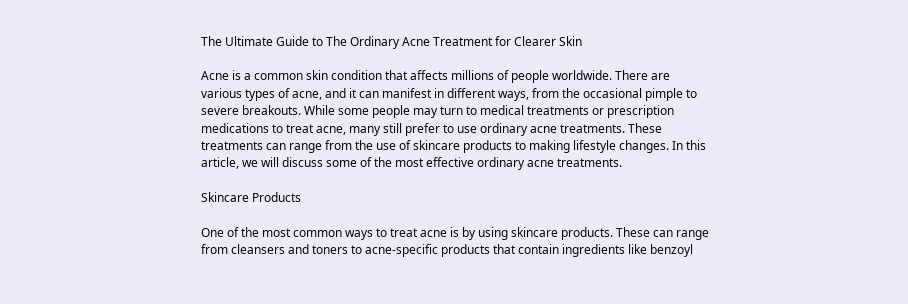The Ultimate Guide to The Ordinary Acne Treatment for Clearer Skin

Acne is a common skin condition that affects millions of people worldwide. There are various types of acne, and it can manifest in different ways, from the occasional pimple to severe breakouts. While some people may turn to medical treatments or prescription medications to treat acne, many still prefer to use ordinary acne treatments. These treatments can range from the use of skincare products to making lifestyle changes. In this article, we will discuss some of the most effective ordinary acne treatments.

Skincare Products

One of the most common ways to treat acne is by using skincare products. These can range from cleansers and toners to acne-specific products that contain ingredients like benzoyl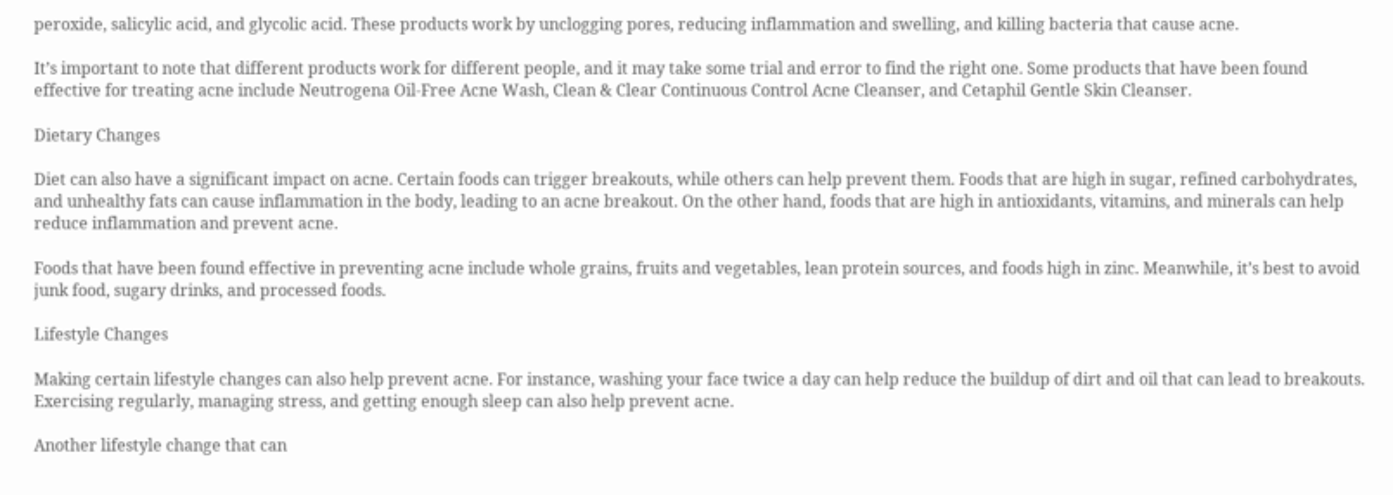peroxide, salicylic acid, and glycolic acid. These products work by unclogging pores, reducing inflammation and swelling, and killing bacteria that cause acne.

It’s important to note that different products work for different people, and it may take some trial and error to find the right one. Some products that have been found effective for treating acne include Neutrogena Oil-Free Acne Wash, Clean & Clear Continuous Control Acne Cleanser, and Cetaphil Gentle Skin Cleanser.

Dietary Changes

Diet can also have a significant impact on acne. Certain foods can trigger breakouts, while others can help prevent them. Foods that are high in sugar, refined carbohydrates, and unhealthy fats can cause inflammation in the body, leading to an acne breakout. On the other hand, foods that are high in antioxidants, vitamins, and minerals can help reduce inflammation and prevent acne.

Foods that have been found effective in preventing acne include whole grains, fruits and vegetables, lean protein sources, and foods high in zinc. Meanwhile, it’s best to avoid junk food, sugary drinks, and processed foods.

Lifestyle Changes

Making certain lifestyle changes can also help prevent acne. For instance, washing your face twice a day can help reduce the buildup of dirt and oil that can lead to breakouts. Exercising regularly, managing stress, and getting enough sleep can also help prevent acne.

Another lifestyle change that can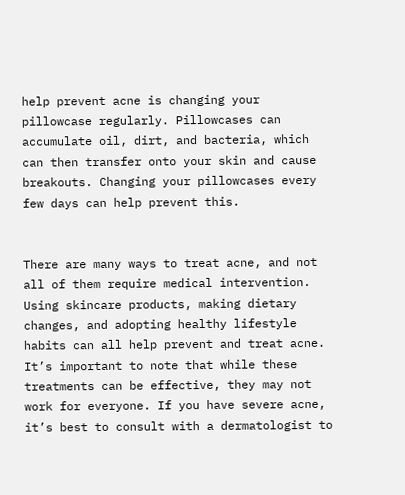help prevent acne is changing your pillowcase regularly. Pillowcases can accumulate oil, dirt, and bacteria, which can then transfer onto your skin and cause breakouts. Changing your pillowcases every few days can help prevent this.


There are many ways to treat acne, and not all of them require medical intervention. Using skincare products, making dietary changes, and adopting healthy lifestyle habits can all help prevent and treat acne. It’s important to note that while these treatments can be effective, they may not work for everyone. If you have severe acne, it’s best to consult with a dermatologist to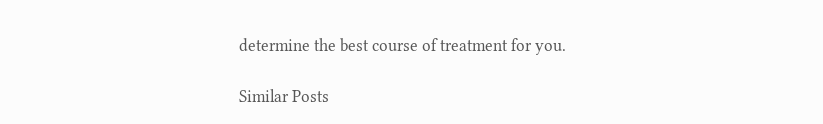determine the best course of treatment for you.

Similar Posts